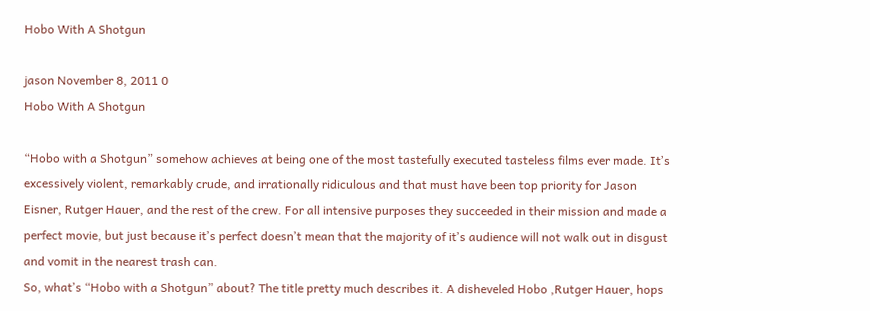Hobo With A Shotgun

jason November 8, 2011 0
Hobo With A Shotgun

“Hobo with a Shotgun” somehow achieves at being one of the most tastefully executed tasteless films ever made. Itʼs excessively violent, remarkably crude, and irrationally ridiculous and that must have been top priority for Jason Eisner, Rutger Hauer, and the rest of the crew. For all intensive purposes they succeeded in their mission and made a perfect movie, but just because itʼs perfect doesnʼt mean that the majority of itʼs audience will not walk out in disgust and vomit in the nearest trash can.
So, whatʼs “Hobo with a Shotgun” about? The title pretty much describes it. A disheveled Hobo ,Rutger Hauer, hops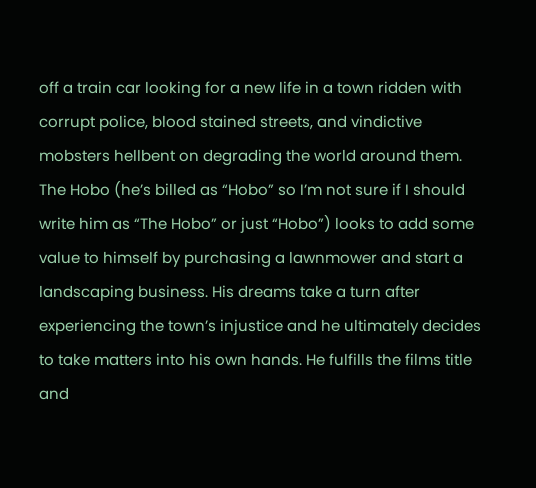off a train car looking for a new life in a town ridden with corrupt police, blood stained streets, and vindictive mobsters hellbent on degrading the world around them. The Hobo (heʼs billed as “Hobo” so Iʼm not sure if I should write him as “The Hobo” or just “Hobo”) looks to add some value to himself by purchasing a lawnmower and start a landscaping business. His dreams take a turn after experiencing the townʼs injustice and he ultimately decides to take matters into his own hands. He fulfills the films title and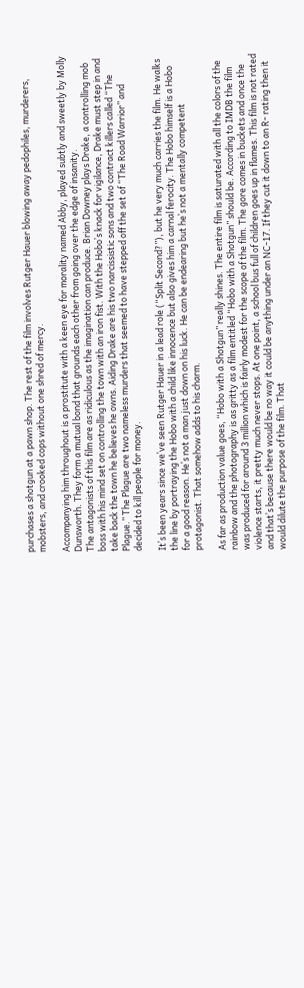purchases a shotgun at a pawn shop. The rest of the film involves Rutger Hauer blowing away pedophiles, murderers, mobsters, and crooked cops without one shred of mercy.

Accompanying him throughout is a prostitute with a keen eye for morality named Abby, played subtly and sweetly by Molly Dunsworth. They form a mutual bond that grounds each other from going over the edge of insanity.
The antagonists of this film are as ridiculous as the imagination can produce. Brian Downey plays Drake, a controlling mob boss with his mind set on controlling the town with an iron fist. With the Hoboʼs knack for vigilance, Drake must step in and take back the town he believes he owns. Aiding Drake are his two narcissistic sons and two contract killers called “The Plague.” The Plague are two nameless murders that seemed to have stepped off the set of “The Road Warrior” and decided to kill people for money.

Itʼs been years since weʼve seen Rutger Hauer in a lead role (“Split Second?”), but he very much carries the film. He walks the line by portraying the Hobo with a child like innocence but also gives him a carnal ferocity. The Hobo himself is a Hobo for a good reason. Heʼs not a man just down on his luck. He can be endearing but heʼs not a mentally competent protagonist. That somehow adds to his charm.

As far as production value goes, “Hobo with a Shotgun” really shines. The entire film is saturated with all the colors of the rainbow and the photography is as gritty as a film entitled “Hobo with a Shotgun” should be. According to IMDB the film was produced for around 3 million which is fairly modest for the scope of the film. The gore comes in buckets and once the violence starts, it pretty much never stops. At one point, a school bus full of children goes up in flames. This film is not rated and thatʼs because there would be no way it could be anything under an NC-17. If they cut it down to an R- rating then it would dilute the purpose of the film. That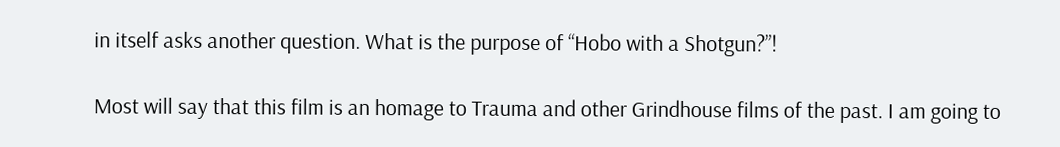in itself asks another question. What is the purpose of “Hobo with a Shotgun?”!

Most will say that this film is an homage to Trauma and other Grindhouse films of the past. I am going to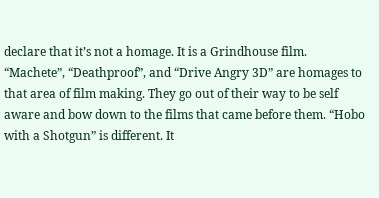declare that itʼs not a homage. It is a Grindhouse film. “Machete”, “Deathproof”, and “Drive Angry 3D” are homages to that area of film making. They go out of their way to be self aware and bow down to the films that came before them. “Hobo with a Shotgun” is different. It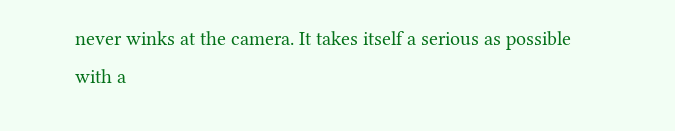never winks at the camera. It takes itself a serious as possible with a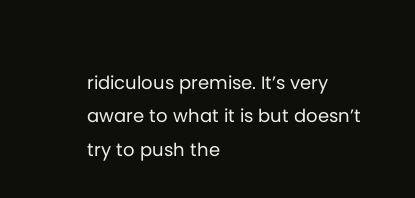ridiculous premise. Itʼs very aware to what it is but doesnʼt try to push the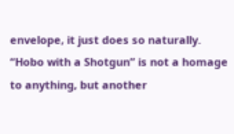envelope, it just does so naturally. “Hobo with a Shotgun” is not a homage to anything, but another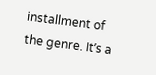installment of the genre. Itʼs a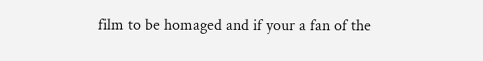film to be homaged and if your a fan of the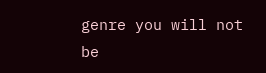genre you will not be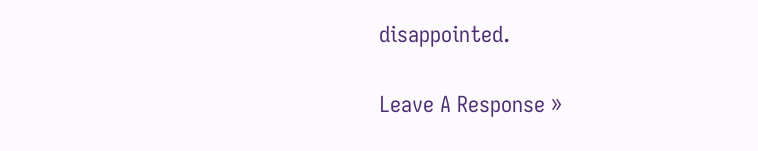disappointed.

Leave A Response »